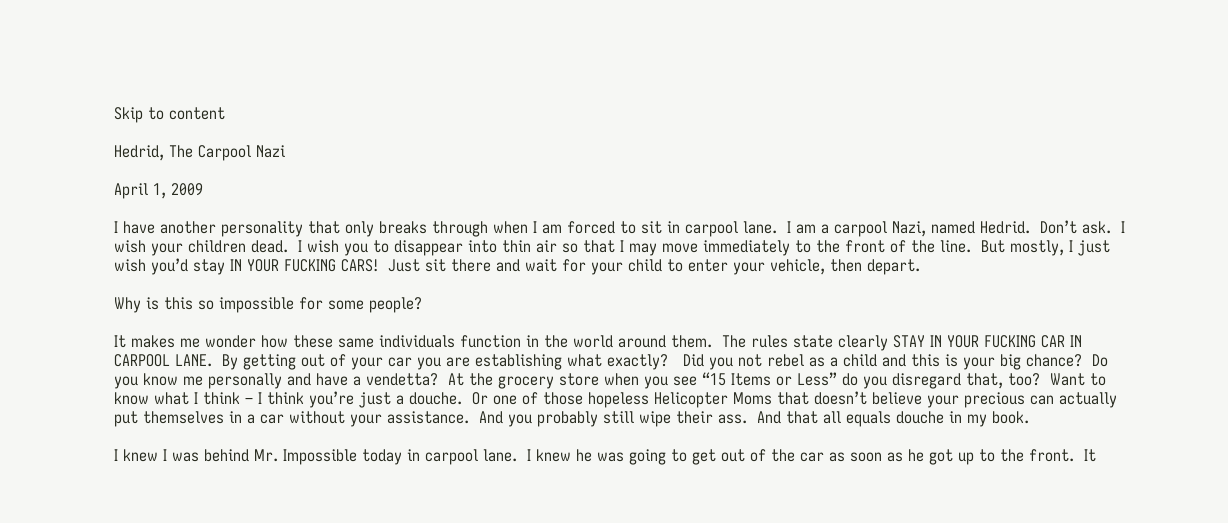Skip to content

Hedrid, The Carpool Nazi

April 1, 2009

I have another personality that only breaks through when I am forced to sit in carpool lane.  I am a carpool Nazi, named Hedrid.  Don’t ask.  I wish your children dead.  I wish you to disappear into thin air so that I may move immediately to the front of the line.  But mostly, I just wish you’d stay IN YOUR FUCKING CARS!  Just sit there and wait for your child to enter your vehicle, then depart.

Why is this so impossible for some people?

It makes me wonder how these same individuals function in the world around them.  The rules state clearly STAY IN YOUR FUCKING CAR IN CARPOOL LANE.  By getting out of your car you are establishing what exactly?   Did you not rebel as a child and this is your big chance?  Do you know me personally and have a vendetta?  At the grocery store when you see “15 Items or Less” do you disregard that, too?  Want to know what I think – I think you’re just a douche.  Or one of those hopeless Helicopter Moms that doesn’t believe your precious can actually put themselves in a car without your assistance.  And you probably still wipe their ass.  And that all equals douche in my book.

I knew I was behind Mr. Impossible today in carpool lane.  I knew he was going to get out of the car as soon as he got up to the front.  It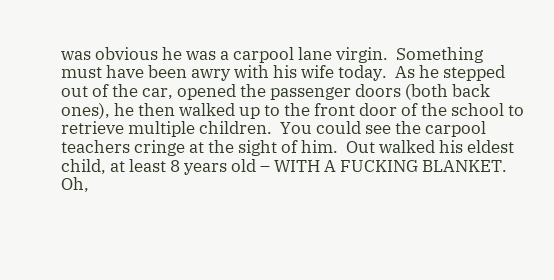was obvious he was a carpool lane virgin.  Something must have been awry with his wife today.  As he stepped out of the car, opened the passenger doors (both back ones), he then walked up to the front door of the school to retrieve multiple children.  You could see the carpool teachers cringe at the sight of him.  Out walked his eldest child, at least 8 years old – WITH A FUCKING BLANKET.  Oh,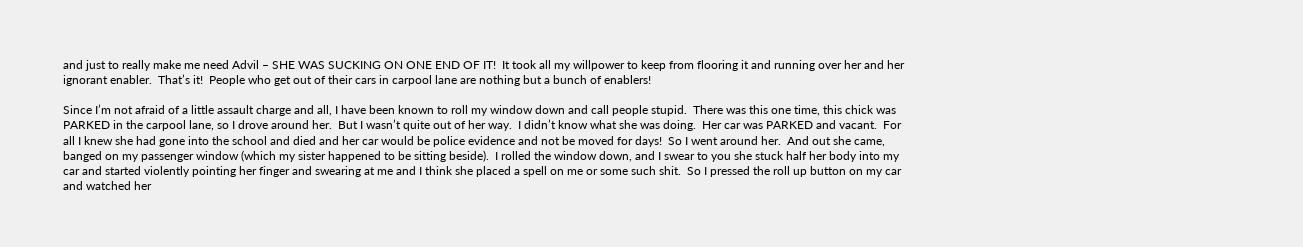and just to really make me need Advil – SHE WAS SUCKING ON ONE END OF IT!  It took all my willpower to keep from flooring it and running over her and her ignorant enabler.  That’s it!  People who get out of their cars in carpool lane are nothing but a bunch of enablers!

Since I’m not afraid of a little assault charge and all, I have been known to roll my window down and call people stupid.  There was this one time, this chick was PARKED in the carpool lane, so I drove around her.  But I wasn’t quite out of her way.  I didn’t know what she was doing.  Her car was PARKED and vacant.  For all I knew she had gone into the school and died and her car would be police evidence and not be moved for days!  So I went around her.  And out she came, banged on my passenger window (which my sister happened to be sitting beside).  I rolled the window down, and I swear to you she stuck half her body into my car and started violently pointing her finger and swearing at me and I think she placed a spell on me or some such shit.  So I pressed the roll up button on my car and watched her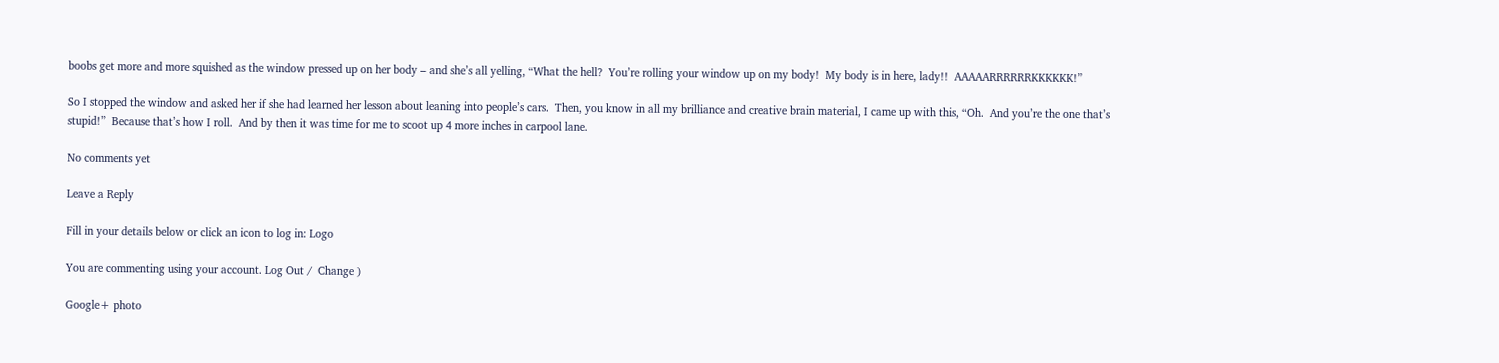boobs get more and more squished as the window pressed up on her body – and she’s all yelling, “What the hell?  You’re rolling your window up on my body!  My body is in here, lady!!  AAAAARRRRRRKKKKKK!”

So I stopped the window and asked her if she had learned her lesson about leaning into people’s cars.  Then, you know in all my brilliance and creative brain material, I came up with this, “Oh.  And you’re the one that’s stupid!”  Because that’s how I roll.  And by then it was time for me to scoot up 4 more inches in carpool lane.

No comments yet

Leave a Reply

Fill in your details below or click an icon to log in: Logo

You are commenting using your account. Log Out /  Change )

Google+ photo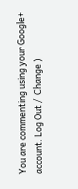You are commenting using your Google+ account. Log Out /  Change )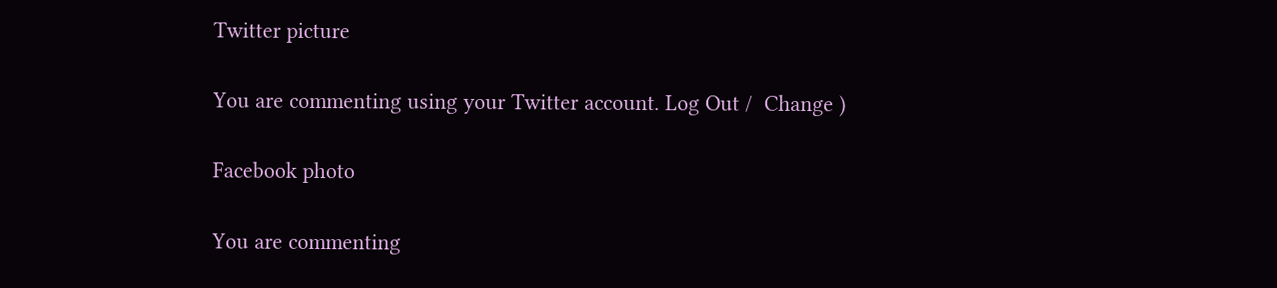Twitter picture

You are commenting using your Twitter account. Log Out /  Change )

Facebook photo

You are commenting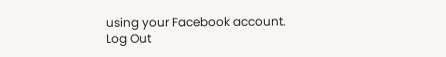using your Facebook account. Log Out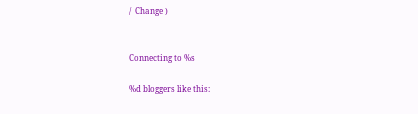/  Change )


Connecting to %s

%d bloggers like this: